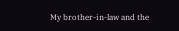My brother-in-law and the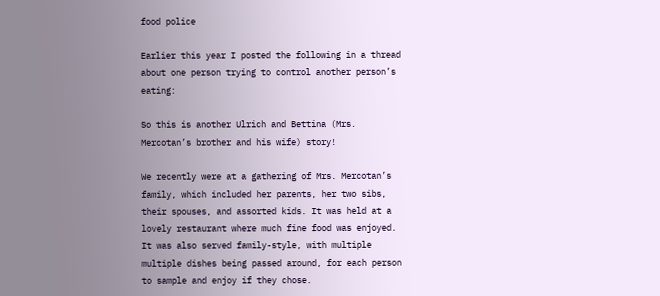food police

Earlier this year I posted the following in a thread about one person trying to control another person’s eating:

So this is another Ulrich and Bettina (Mrs. Mercotan’s brother and his wife) story!

We recently were at a gathering of Mrs. Mercotan’s family, which included her parents, her two sibs, their spouses, and assorted kids. It was held at a lovely restaurant where much fine food was enjoyed. It was also served family-style, with multiple multiple dishes being passed around, for each person to sample and enjoy if they chose.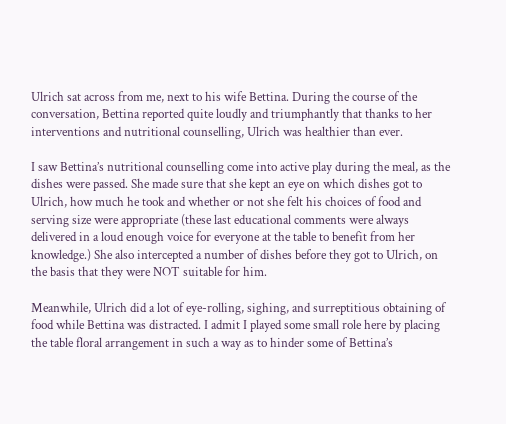Ulrich sat across from me, next to his wife Bettina. During the course of the conversation, Bettina reported quite loudly and triumphantly that thanks to her interventions and nutritional counselling, Ulrich was healthier than ever.

I saw Bettina’s nutritional counselling come into active play during the meal, as the dishes were passed. She made sure that she kept an eye on which dishes got to Ulrich, how much he took and whether or not she felt his choices of food and serving size were appropriate (these last educational comments were always delivered in a loud enough voice for everyone at the table to benefit from her knowledge.) She also intercepted a number of dishes before they got to Ulrich, on the basis that they were NOT suitable for him.

Meanwhile, Ulrich did a lot of eye-rolling, sighing, and surreptitious obtaining of food while Bettina was distracted. I admit I played some small role here by placing the table floral arrangement in such a way as to hinder some of Bettina’s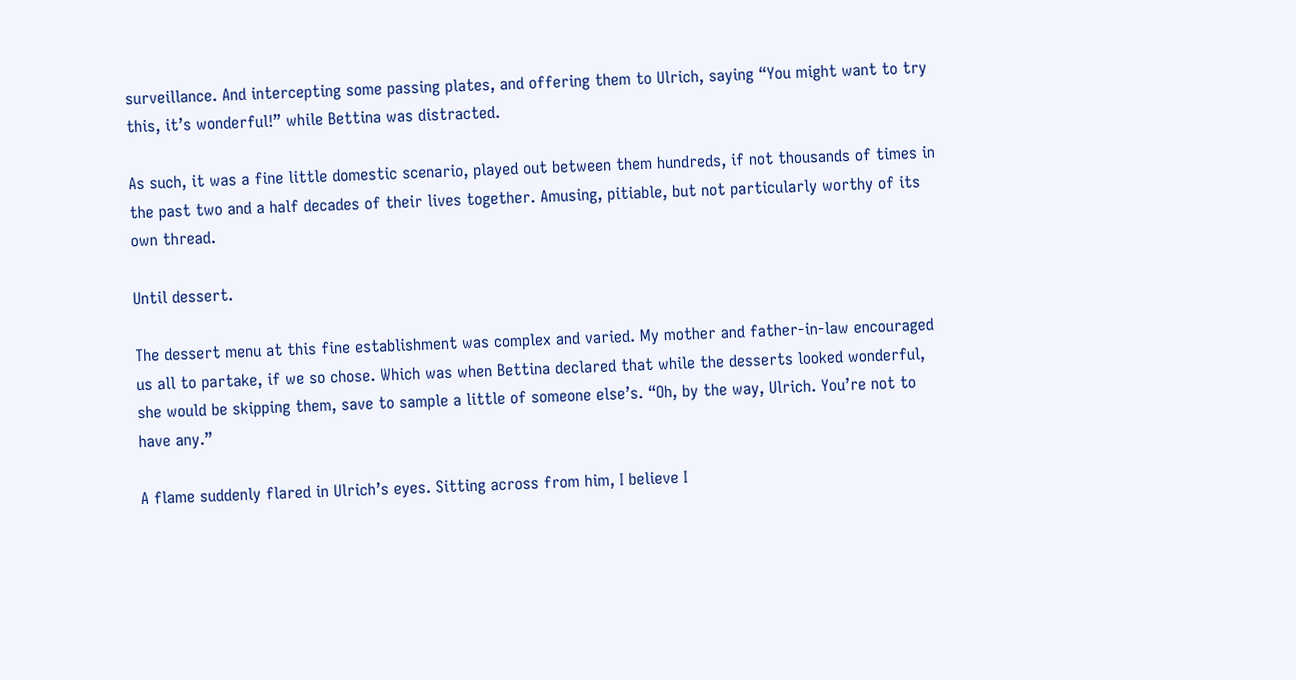surveillance. And intercepting some passing plates, and offering them to Ulrich, saying “You might want to try this, it’s wonderful!” while Bettina was distracted.

As such, it was a fine little domestic scenario, played out between them hundreds, if not thousands of times in the past two and a half decades of their lives together. Amusing, pitiable, but not particularly worthy of its own thread.

Until dessert.

The dessert menu at this fine establishment was complex and varied. My mother and father-in-law encouraged us all to partake, if we so chose. Which was when Bettina declared that while the desserts looked wonderful, she would be skipping them, save to sample a little of someone else’s. “Oh, by the way, Ulrich. You’re not to have any.”

A flame suddenly flared in Ulrich’s eyes. Sitting across from him, I believe I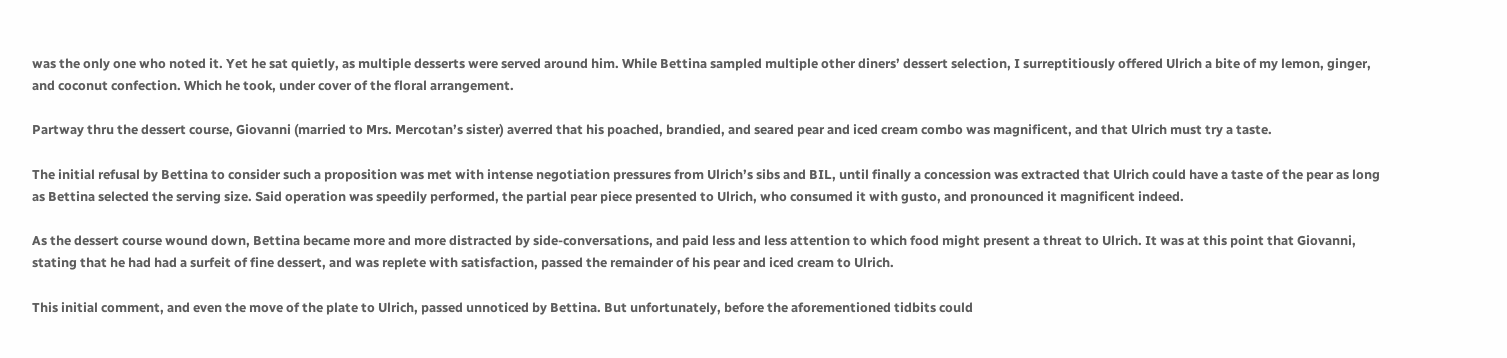was the only one who noted it. Yet he sat quietly, as multiple desserts were served around him. While Bettina sampled multiple other diners’ dessert selection, I surreptitiously offered Ulrich a bite of my lemon, ginger, and coconut confection. Which he took, under cover of the floral arrangement.

Partway thru the dessert course, Giovanni (married to Mrs. Mercotan’s sister) averred that his poached, brandied, and seared pear and iced cream combo was magnificent, and that Ulrich must try a taste.

The initial refusal by Bettina to consider such a proposition was met with intense negotiation pressures from Ulrich’s sibs and BIL, until finally a concession was extracted that Ulrich could have a taste of the pear as long as Bettina selected the serving size. Said operation was speedily performed, the partial pear piece presented to Ulrich, who consumed it with gusto, and pronounced it magnificent indeed.

As the dessert course wound down, Bettina became more and more distracted by side-conversations, and paid less and less attention to which food might present a threat to Ulrich. It was at this point that Giovanni, stating that he had had a surfeit of fine dessert, and was replete with satisfaction, passed the remainder of his pear and iced cream to Ulrich.

This initial comment, and even the move of the plate to Ulrich, passed unnoticed by Bettina. But unfortunately, before the aforementioned tidbits could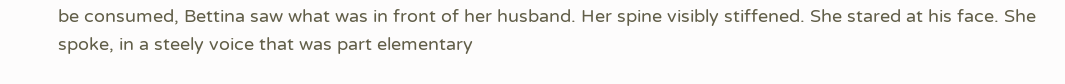be consumed, Bettina saw what was in front of her husband. Her spine visibly stiffened. She stared at his face. She spoke, in a steely voice that was part elementary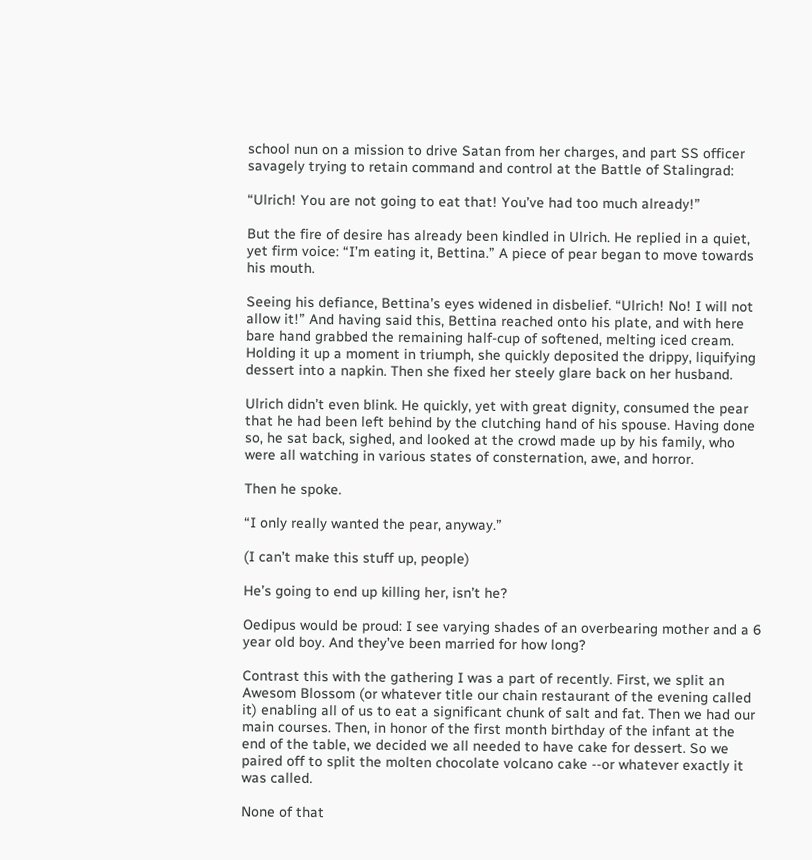school nun on a mission to drive Satan from her charges, and part SS officer savagely trying to retain command and control at the Battle of Stalingrad:

“Ulrich! You are not going to eat that! You’ve had too much already!”

But the fire of desire has already been kindled in Ulrich. He replied in a quiet, yet firm voice: “I’m eating it, Bettina.” A piece of pear began to move towards his mouth.

Seeing his defiance, Bettina’s eyes widened in disbelief. “Ulrich! No! I will not allow it!” And having said this, Bettina reached onto his plate, and with here bare hand grabbed the remaining half-cup of softened, melting iced cream. Holding it up a moment in triumph, she quickly deposited the drippy, liquifying dessert into a napkin. Then she fixed her steely glare back on her husband.

Ulrich didn’t even blink. He quickly, yet with great dignity, consumed the pear that he had been left behind by the clutching hand of his spouse. Having done so, he sat back, sighed, and looked at the crowd made up by his family, who were all watching in various states of consternation, awe, and horror.

Then he spoke.

“I only really wanted the pear, anyway.”

(I can’t make this stuff up, people)

He’s going to end up killing her, isn’t he?

Oedipus would be proud: I see varying shades of an overbearing mother and a 6 year old boy. And they’ve been married for how long?

Contrast this with the gathering I was a part of recently. First, we split an Awesom Blossom (or whatever title our chain restaurant of the evening called it) enabling all of us to eat a significant chunk of salt and fat. Then we had our main courses. Then, in honor of the first month birthday of the infant at the end of the table, we decided we all needed to have cake for dessert. So we paired off to split the molten chocolate volcano cake --or whatever exactly it was called.

None of that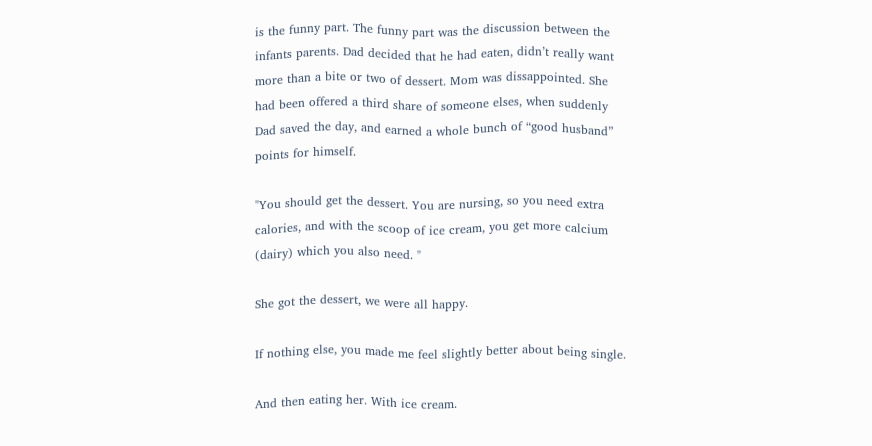is the funny part. The funny part was the discussion between the infants parents. Dad decided that he had eaten, didn’t really want more than a bite or two of dessert. Mom was dissappointed. She had been offered a third share of someone elses, when suddenly Dad saved the day, and earned a whole bunch of “good husband” points for himself.

"You should get the dessert. You are nursing, so you need extra calories, and with the scoop of ice cream, you get more calcium (dairy) which you also need. "

She got the dessert, we were all happy.

If nothing else, you made me feel slightly better about being single.

And then eating her. With ice cream.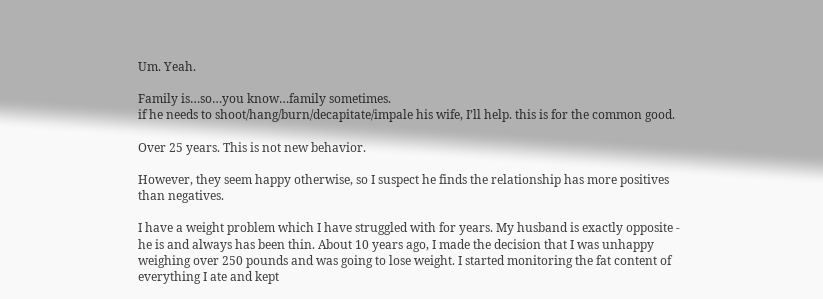Um. Yeah.

Family is…so…you know…family sometimes.
if he needs to shoot/hang/burn/decapitate/impale his wife, I’ll help. this is for the common good.

Over 25 years. This is not new behavior.

However, they seem happy otherwise, so I suspect he finds the relationship has more positives than negatives.

I have a weight problem which I have struggled with for years. My husband is exactly opposite - he is and always has been thin. About 10 years ago, I made the decision that I was unhappy weighing over 250 pounds and was going to lose weight. I started monitoring the fat content of everything I ate and kept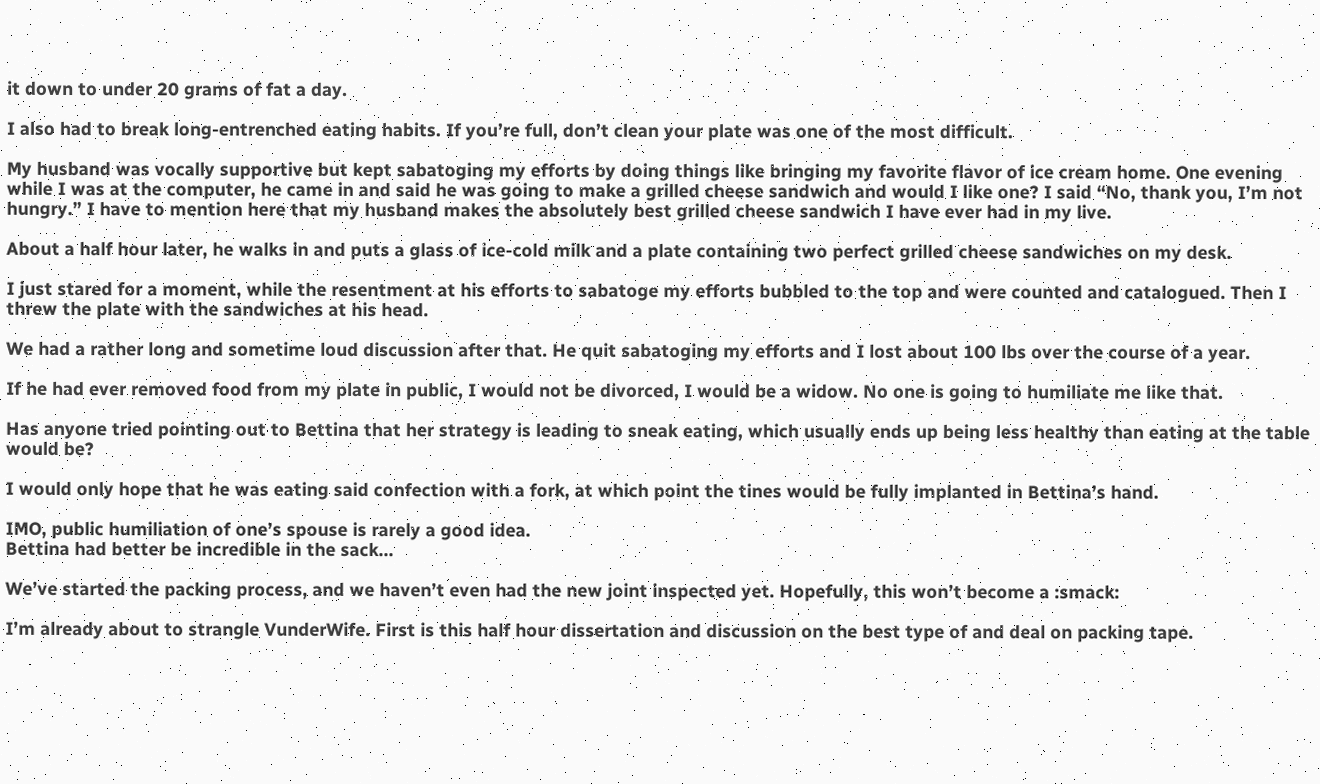it down to under 20 grams of fat a day.

I also had to break long-entrenched eating habits. If you’re full, don’t clean your plate was one of the most difficult.

My husband was vocally supportive but kept sabatoging my efforts by doing things like bringing my favorite flavor of ice cream home. One evening while I was at the computer, he came in and said he was going to make a grilled cheese sandwich and would I like one? I said “No, thank you, I’m not hungry.” I have to mention here that my husband makes the absolutely best grilled cheese sandwich I have ever had in my live.

About a half hour later, he walks in and puts a glass of ice-cold milk and a plate containing two perfect grilled cheese sandwiches on my desk.

I just stared for a moment, while the resentment at his efforts to sabatoge my efforts bubbled to the top and were counted and catalogued. Then I threw the plate with the sandwiches at his head.

We had a rather long and sometime loud discussion after that. He quit sabatoging my efforts and I lost about 100 lbs over the course of a year.

If he had ever removed food from my plate in public, I would not be divorced, I would be a widow. No one is going to humiliate me like that.

Has anyone tried pointing out to Bettina that her strategy is leading to sneak eating, which usually ends up being less healthy than eating at the table would be?

I would only hope that he was eating said confection with a fork, at which point the tines would be fully implanted in Bettina’s hand.

IMO, public humiliation of one’s spouse is rarely a good idea.
Bettina had better be incredible in the sack…

We’ve started the packing process, and we haven’t even had the new joint inspected yet. Hopefully, this won’t become a :smack:

I’m already about to strangle VunderWife. First is this half hour dissertation and discussion on the best type of and deal on packing tape.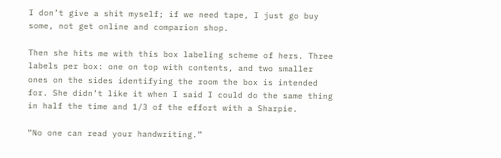I don’t give a shit myself; if we need tape, I just go buy some, not get online and comparion shop.

Then she hits me with this box labeling scheme of hers. Three labels per box: one on top with contents, and two smaller ones on the sides identifying the room the box is intended for. She didn’t like it when I said I could do the same thing in half the time and 1/3 of the effort with a Sharpie.

“No one can read your handwriting.”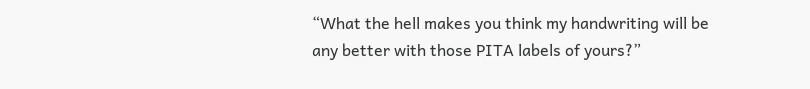“What the hell makes you think my handwriting will be any better with those PITA labels of yours?”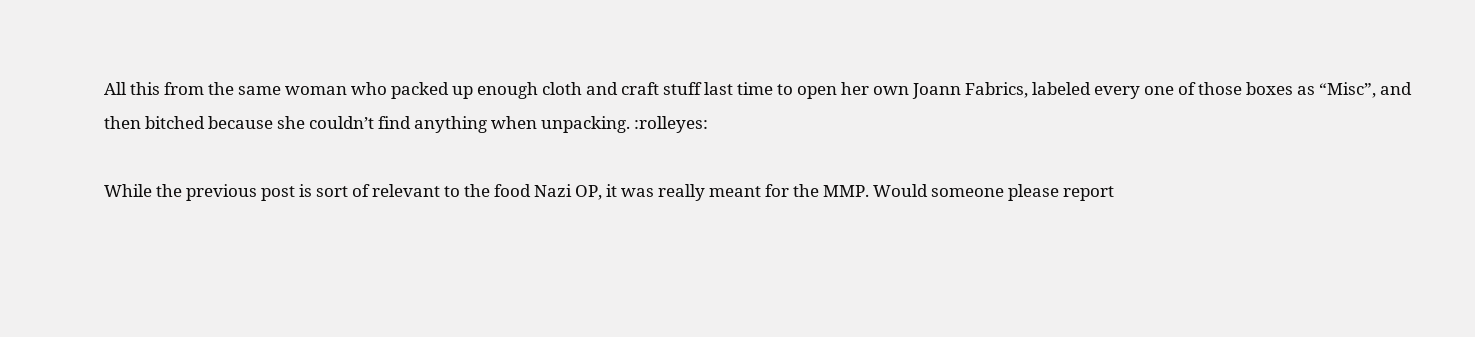All this from the same woman who packed up enough cloth and craft stuff last time to open her own Joann Fabrics, labeled every one of those boxes as “Misc”, and then bitched because she couldn’t find anything when unpacking. :rolleyes:

While the previous post is sort of relevant to the food Nazi OP, it was really meant for the MMP. Would someone please report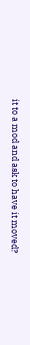it to a mod and ask to have it moved?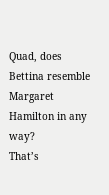Quad, does Bettina resemble Margaret Hamilton in any way?
That’s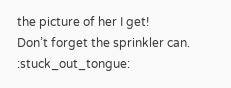the picture of her I get!
Don’t forget the sprinkler can. :stuck_out_tongue: